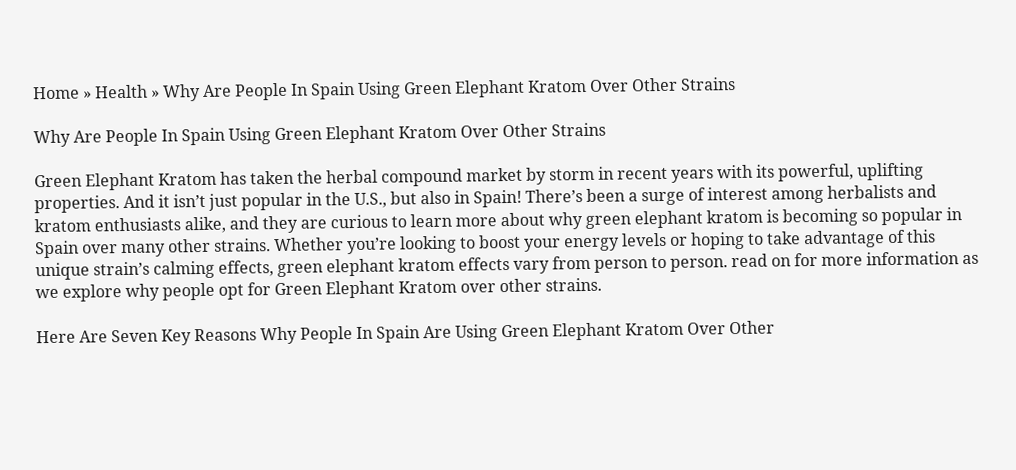Home » Health » Why Are People In Spain Using Green Elephant Kratom Over Other Strains

Why Are People In Spain Using Green Elephant Kratom Over Other Strains

Green Elephant Kratom has taken the herbal compound market by storm in recent years with its powerful, uplifting properties. And it isn’t just popular in the U.S., but also in Spain! There’s been a surge of interest among herbalists and kratom enthusiasts alike, and they are curious to learn more about why green elephant kratom is becoming so popular in Spain over many other strains. Whether you’re looking to boost your energy levels or hoping to take advantage of this unique strain’s calming effects, green elephant kratom effects vary from person to person. read on for more information as we explore why people opt for Green Elephant Kratom over other strains.

Here Are Seven Key Reasons Why People In Spain Are Using Green Elephant Kratom Over Other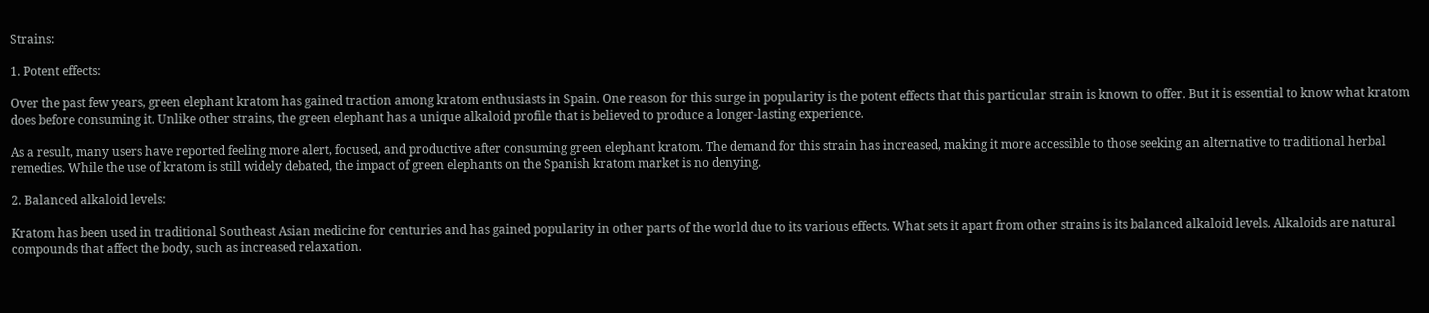Strains:

1. Potent effects:

Over the past few years, green elephant kratom has gained traction among kratom enthusiasts in Spain. One reason for this surge in popularity is the potent effects that this particular strain is known to offer. But it is essential to know what kratom does before consuming it. Unlike other strains, the green elephant has a unique alkaloid profile that is believed to produce a longer-lasting experience.

As a result, many users have reported feeling more alert, focused, and productive after consuming green elephant kratom. The demand for this strain has increased, making it more accessible to those seeking an alternative to traditional herbal remedies. While the use of kratom is still widely debated, the impact of green elephants on the Spanish kratom market is no denying.

2. Balanced alkaloid levels:

Kratom has been used in traditional Southeast Asian medicine for centuries and has gained popularity in other parts of the world due to its various effects. What sets it apart from other strains is its balanced alkaloid levels. Alkaloids are natural compounds that affect the body, such as increased relaxation.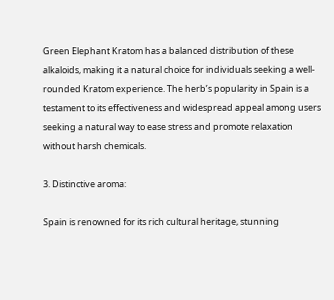Green Elephant Kratom has a balanced distribution of these alkaloids, making it a natural choice for individuals seeking a well-rounded Kratom experience. The herb’s popularity in Spain is a testament to its effectiveness and widespread appeal among users seeking a natural way to ease stress and promote relaxation without harsh chemicals.

3. Distinctive aroma:

Spain is renowned for its rich cultural heritage, stunning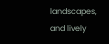landscapes, and lively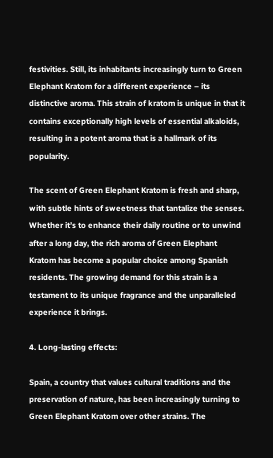festivities. Still, its inhabitants increasingly turn to Green Elephant Kratom for a different experience – its distinctive aroma. This strain of kratom is unique in that it contains exceptionally high levels of essential alkaloids, resulting in a potent aroma that is a hallmark of its popularity.

The scent of Green Elephant Kratom is fresh and sharp, with subtle hints of sweetness that tantalize the senses. Whether it’s to enhance their daily routine or to unwind after a long day, the rich aroma of Green Elephant Kratom has become a popular choice among Spanish residents. The growing demand for this strain is a testament to its unique fragrance and the unparalleled experience it brings.

4. Long-lasting effects:

Spain, a country that values cultural traditions and the preservation of nature, has been increasingly turning to Green Elephant Kratom over other strains. The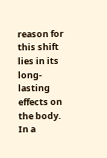reason for this shift lies in its long-lasting effects on the body. In a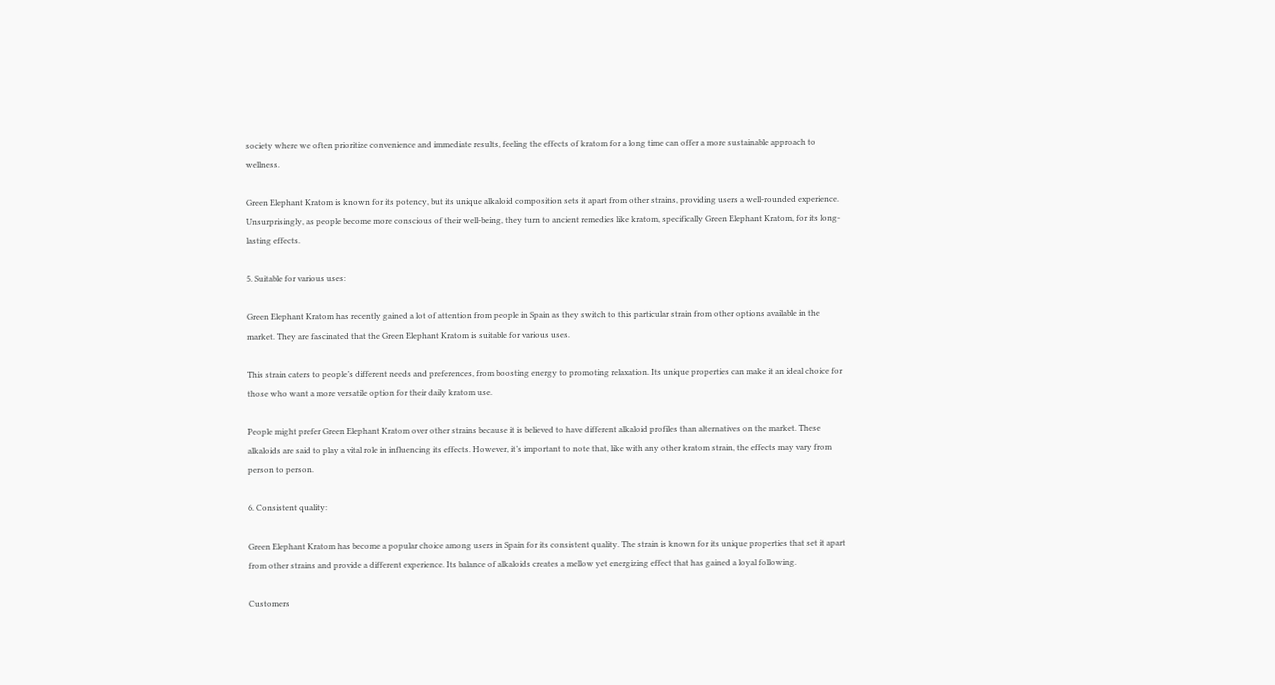society where we often prioritize convenience and immediate results, feeling the effects of kratom for a long time can offer a more sustainable approach to wellness.

Green Elephant Kratom is known for its potency, but its unique alkaloid composition sets it apart from other strains, providing users a well-rounded experience. Unsurprisingly, as people become more conscious of their well-being, they turn to ancient remedies like kratom, specifically Green Elephant Kratom, for its long-lasting effects.

5. Suitable for various uses:

Green Elephant Kratom has recently gained a lot of attention from people in Spain as they switch to this particular strain from other options available in the market. They are fascinated that the Green Elephant Kratom is suitable for various uses.

This strain caters to people’s different needs and preferences, from boosting energy to promoting relaxation. Its unique properties can make it an ideal choice for those who want a more versatile option for their daily kratom use.

People might prefer Green Elephant Kratom over other strains because it is believed to have different alkaloid profiles than alternatives on the market. These alkaloids are said to play a vital role in influencing its effects. However, it’s important to note that, like with any other kratom strain, the effects may vary from person to person.

6. Consistent quality:

Green Elephant Kratom has become a popular choice among users in Spain for its consistent quality. The strain is known for its unique properties that set it apart from other strains and provide a different experience. Its balance of alkaloids creates a mellow yet energizing effect that has gained a loyal following.

Customers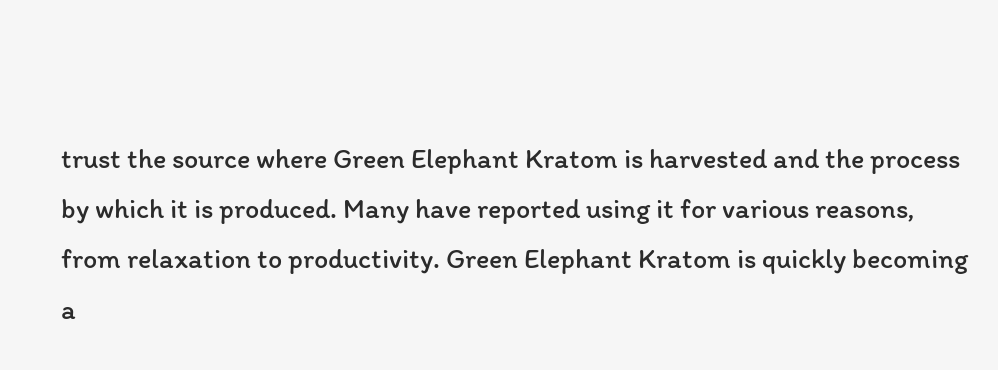trust the source where Green Elephant Kratom is harvested and the process by which it is produced. Many have reported using it for various reasons, from relaxation to productivity. Green Elephant Kratom is quickly becoming a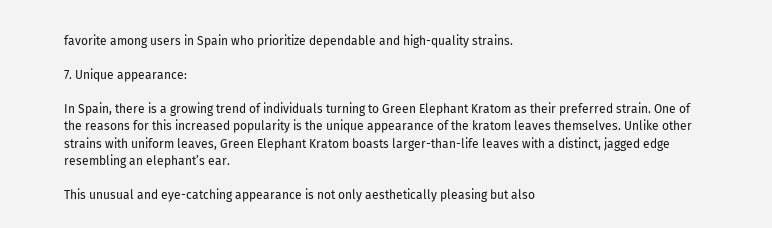favorite among users in Spain who prioritize dependable and high-quality strains.

7. Unique appearance:

In Spain, there is a growing trend of individuals turning to Green Elephant Kratom as their preferred strain. One of the reasons for this increased popularity is the unique appearance of the kratom leaves themselves. Unlike other strains with uniform leaves, Green Elephant Kratom boasts larger-than-life leaves with a distinct, jagged edge resembling an elephant’s ear.

This unusual and eye-catching appearance is not only aesthetically pleasing but also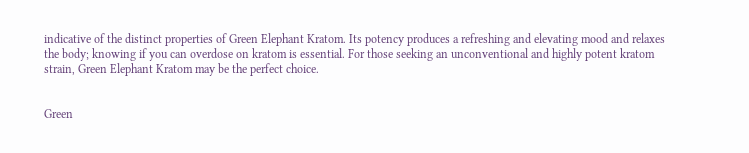indicative of the distinct properties of Green Elephant Kratom. Its potency produces a refreshing and elevating mood and relaxes the body; knowing if you can overdose on kratom is essential. For those seeking an unconventional and highly potent kratom strain, Green Elephant Kratom may be the perfect choice.


Green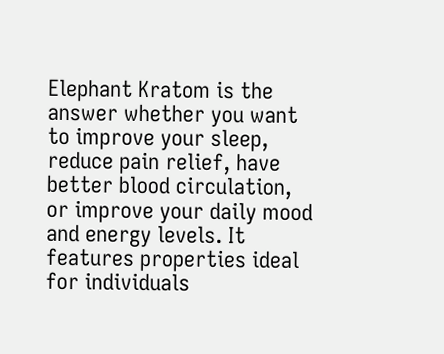Elephant Kratom is the answer whether you want to improve your sleep, reduce pain relief, have better blood circulation, or improve your daily mood and energy levels. It features properties ideal for individuals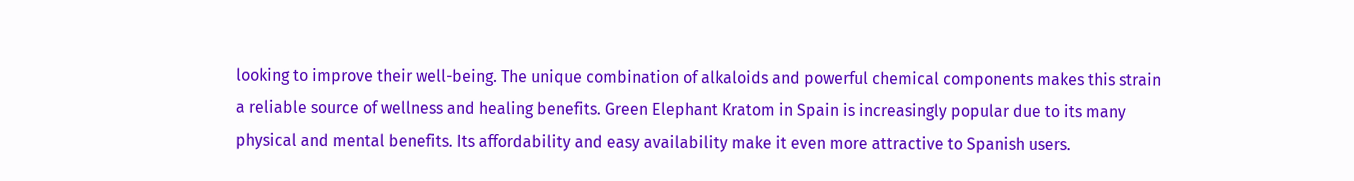looking to improve their well-being. The unique combination of alkaloids and powerful chemical components makes this strain a reliable source of wellness and healing benefits. Green Elephant Kratom in Spain is increasingly popular due to its many physical and mental benefits. Its affordability and easy availability make it even more attractive to Spanish users.